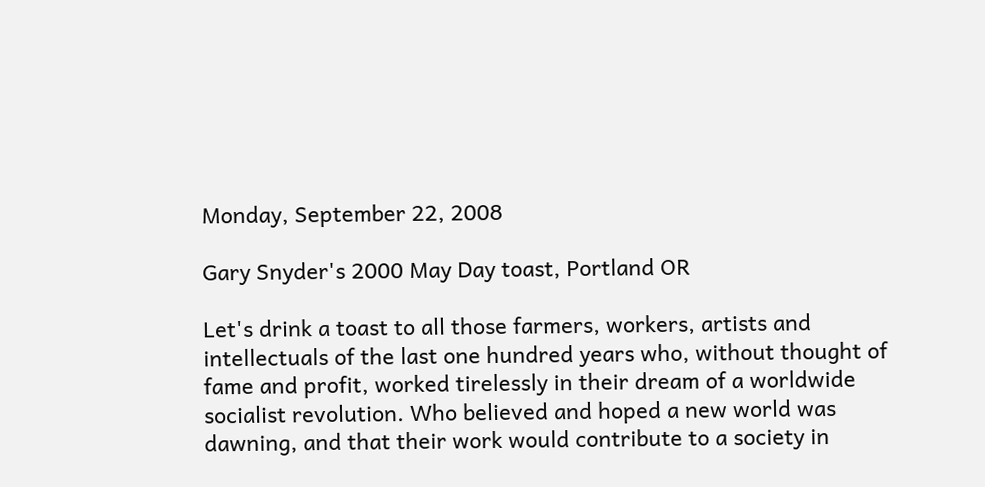Monday, September 22, 2008

Gary Snyder's 2000 May Day toast, Portland OR

Let's drink a toast to all those farmers, workers, artists and intellectuals of the last one hundred years who, without thought of fame and profit, worked tirelessly in their dream of a worldwide socialist revolution. Who believed and hoped a new world was dawning, and that their work would contribute to a society in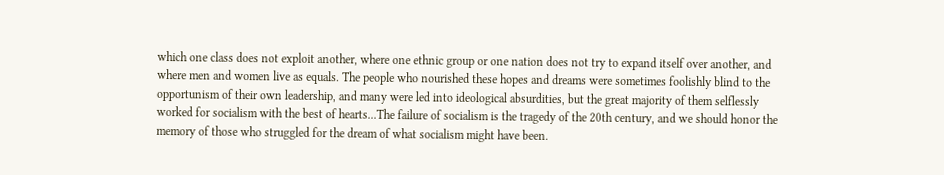which one class does not exploit another, where one ethnic group or one nation does not try to expand itself over another, and where men and women live as equals. The people who nourished these hopes and dreams were sometimes foolishly blind to the opportunism of their own leadership, and many were led into ideological absurdities, but the great majority of them selflessly worked for socialism with the best of hearts...The failure of socialism is the tragedy of the 20th century, and we should honor the memory of those who struggled for the dream of what socialism might have been.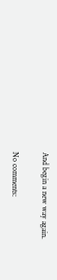And begin a new way again.

No comments: